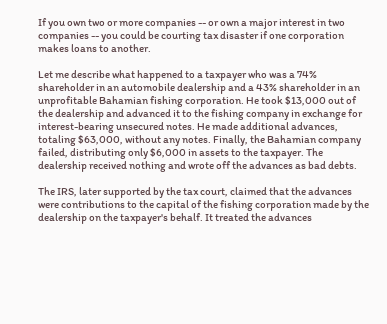If you own two or more companies -- or own a major interest in two companies -- you could be courting tax disaster if one corporation makes loans to another.

Let me describe what happened to a taxpayer who was a 74% shareholder in an automobile dealership and a 43% shareholder in an unprofitable Bahamian fishing corporation. He took $13,000 out of the dealership and advanced it to the fishing company in exchange for interest-bearing unsecured notes. He made additional advances, totaling $63,000, without any notes. Finally, the Bahamian company failed, distributing only $6,000 in assets to the taxpayer. The dealership received nothing and wrote off the advances as bad debts.

The IRS, later supported by the tax court, claimed that the advances were contributions to the capital of the fishing corporation made by the dealership on the taxpayer's behalf. It treated the advances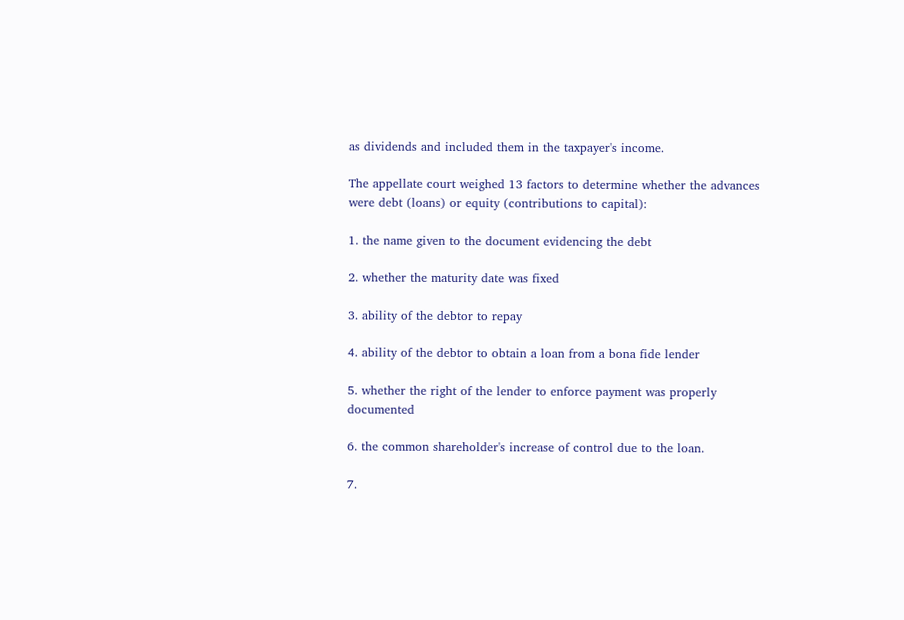as dividends and included them in the taxpayer's income.

The appellate court weighed 13 factors to determine whether the advances were debt (loans) or equity (contributions to capital):

1. the name given to the document evidencing the debt

2. whether the maturity date was fixed

3. ability of the debtor to repay

4. ability of the debtor to obtain a loan from a bona fide lender

5. whether the right of the lender to enforce payment was properly documented

6. the common shareholder's increase of control due to the loan.

7.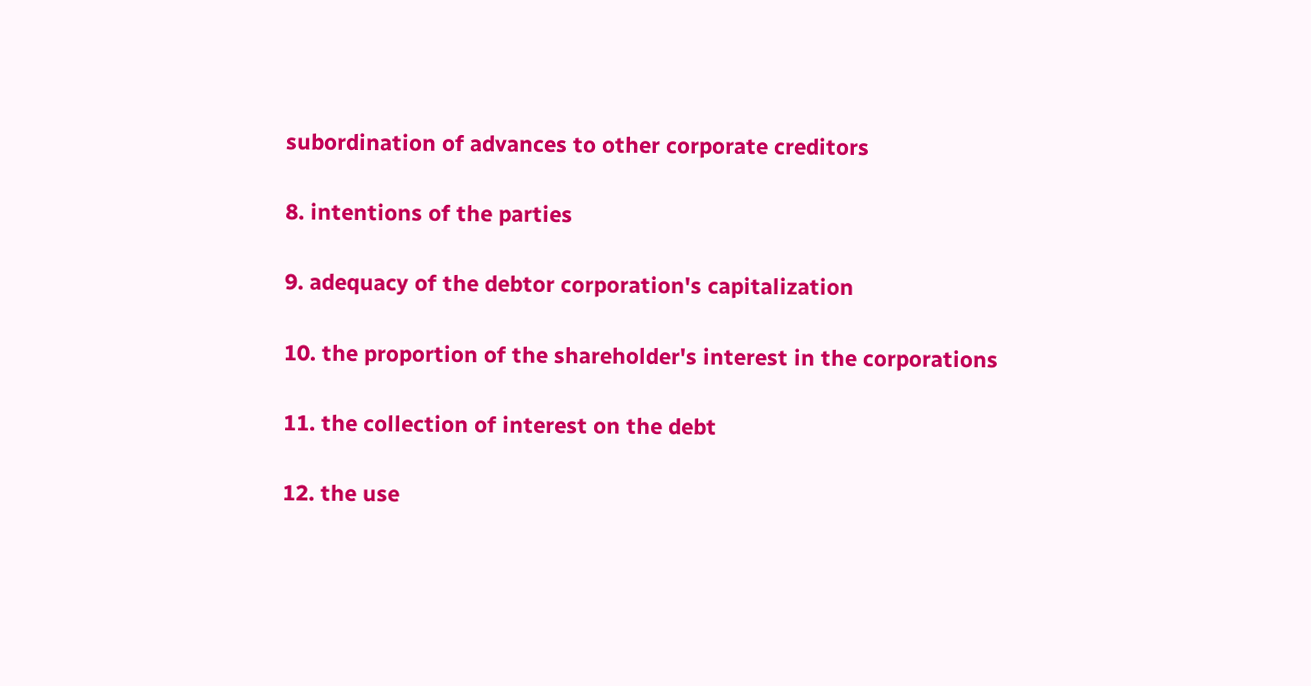subordination of advances to other corporate creditors

8. intentions of the parties

9. adequacy of the debtor corporation's capitalization

10. the proportion of the shareholder's interest in the corporations

11. the collection of interest on the debt

12. the use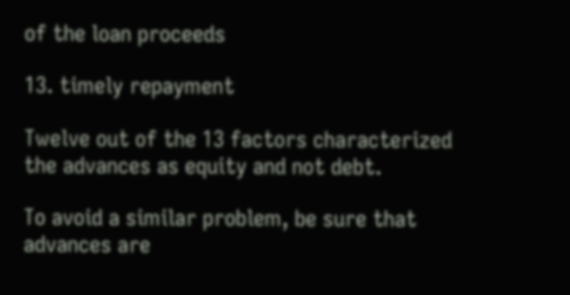of the loan proceeds

13. timely repayment

Twelve out of the 13 factors characterized the advances as equity and not debt.

To avoid a similar problem, be sure that advances are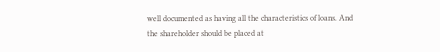well documented as having all the characteristics of loans. And the shareholder should be placed at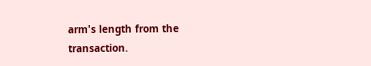arm's length from the transaction.